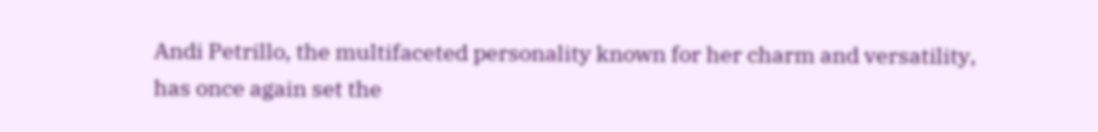Andi Petrillo, the multifaceted personality known for her charm and versatility, has once again set the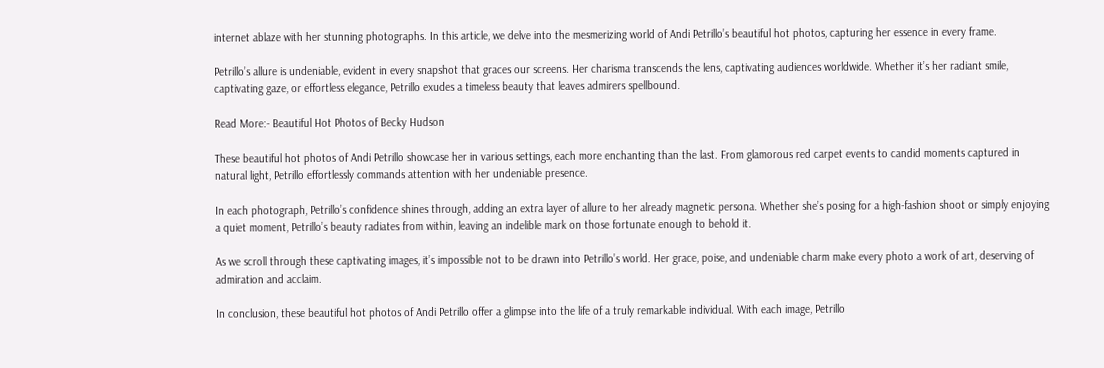internet ablaze with her stunning photographs. In this article, we delve into the mesmerizing world of Andi Petrillo’s beautiful hot photos, capturing her essence in every frame.

Petrillo’s allure is undeniable, evident in every snapshot that graces our screens. Her charisma transcends the lens, captivating audiences worldwide. Whether it’s her radiant smile, captivating gaze, or effortless elegance, Petrillo exudes a timeless beauty that leaves admirers spellbound.

Read More:- Beautiful Hot Photos of Becky Hudson

These beautiful hot photos of Andi Petrillo showcase her in various settings, each more enchanting than the last. From glamorous red carpet events to candid moments captured in natural light, Petrillo effortlessly commands attention with her undeniable presence.

In each photograph, Petrillo’s confidence shines through, adding an extra layer of allure to her already magnetic persona. Whether she’s posing for a high-fashion shoot or simply enjoying a quiet moment, Petrillo’s beauty radiates from within, leaving an indelible mark on those fortunate enough to behold it.

As we scroll through these captivating images, it’s impossible not to be drawn into Petrillo’s world. Her grace, poise, and undeniable charm make every photo a work of art, deserving of admiration and acclaim.

In conclusion, these beautiful hot photos of Andi Petrillo offer a glimpse into the life of a truly remarkable individual. With each image, Petrillo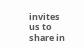invites us to share in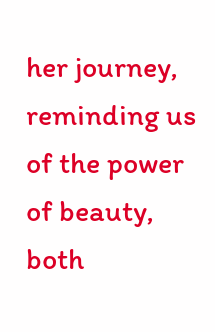her journey, reminding us of the power of beauty, both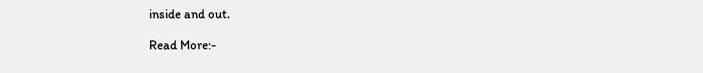inside and out.

Read More:-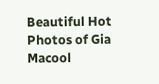Beautiful Hot Photos of Gia Macool